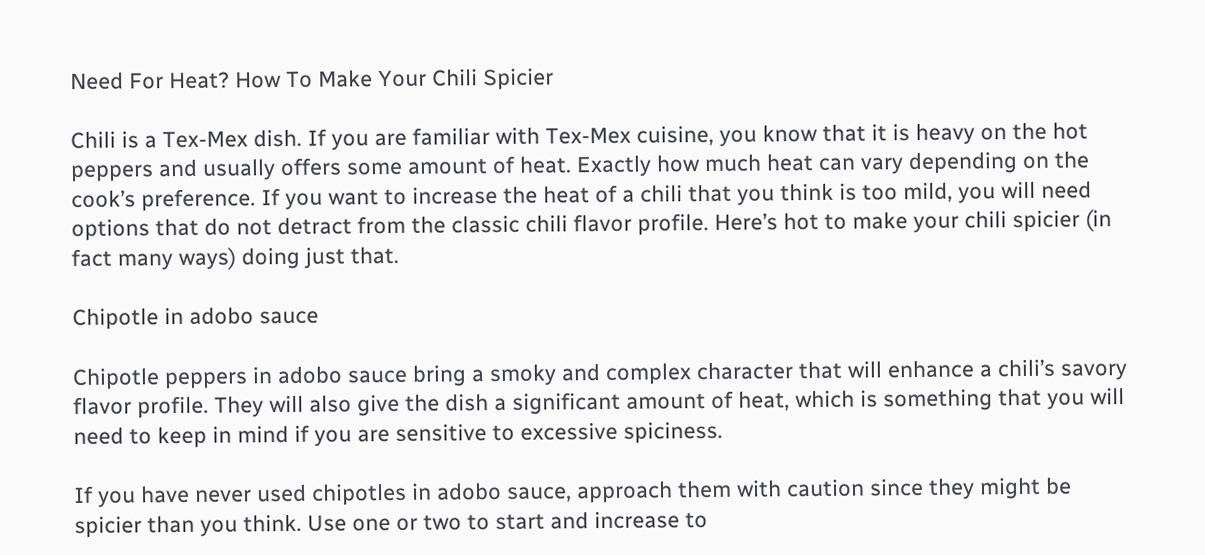Need For Heat? How To Make Your Chili Spicier

Chili is a Tex-Mex dish. If you are familiar with Tex-Mex cuisine, you know that it is heavy on the hot peppers and usually offers some amount of heat. Exactly how much heat can vary depending on the cook’s preference. If you want to increase the heat of a chili that you think is too mild, you will need options that do not detract from the classic chili flavor profile. Here’s hot to make your chili spicier (in fact many ways) doing just that.

Chipotle in adobo sauce

Chipotle peppers in adobo sauce bring a smoky and complex character that will enhance a chili’s savory flavor profile. They will also give the dish a significant amount of heat, which is something that you will need to keep in mind if you are sensitive to excessive spiciness.

If you have never used chipotles in adobo sauce, approach them with caution since they might be spicier than you think. Use one or two to start and increase to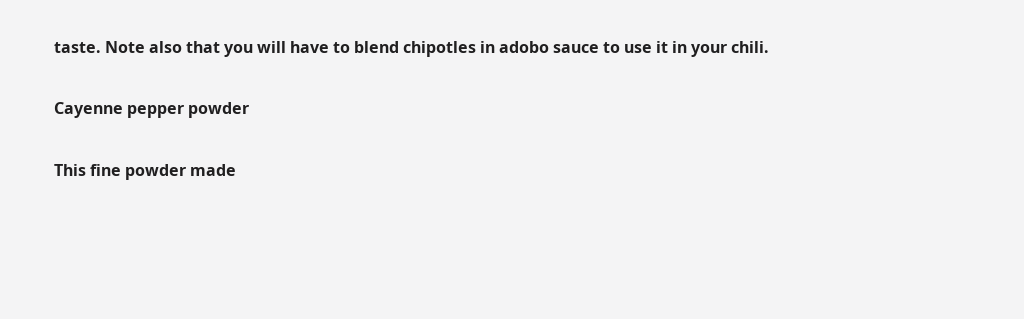taste. Note also that you will have to blend chipotles in adobo sauce to use it in your chili.

Cayenne pepper powder

This fine powder made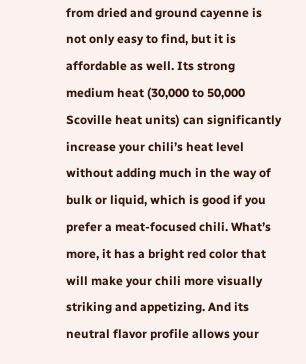from dried and ground cayenne is not only easy to find, but it is affordable as well. Its strong medium heat (30,000 to 50,000 Scoville heat units) can significantly increase your chili’s heat level without adding much in the way of bulk or liquid, which is good if you prefer a meat-focused chili. What’s more, it has a bright red color that will make your chili more visually striking and appetizing. And its neutral flavor profile allows your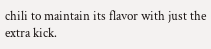chili to maintain its flavor with just the extra kick.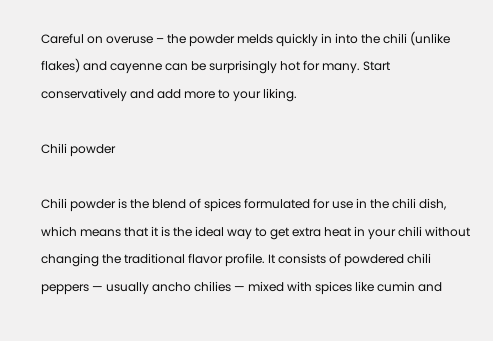Careful on overuse – the powder melds quickly in into the chili (unlike flakes) and cayenne can be surprisingly hot for many. Start conservatively and add more to your liking.

Chili powder

Chili powder is the blend of spices formulated for use in the chili dish, which means that it is the ideal way to get extra heat in your chili without changing the traditional flavor profile. It consists of powdered chili peppers — usually ancho chilies — mixed with spices like cumin and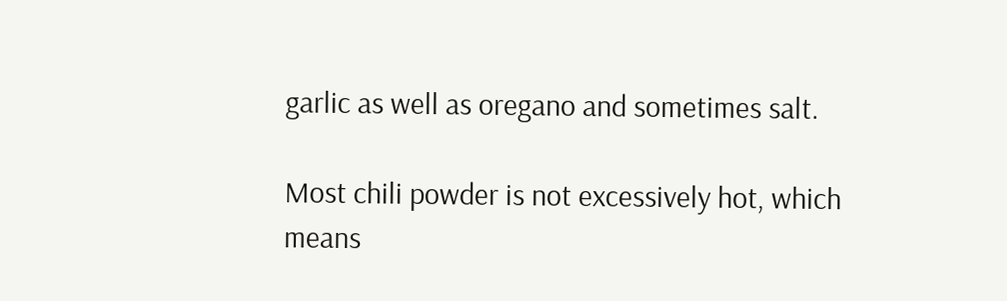garlic as well as oregano and sometimes salt.

Most chili powder is not excessively hot, which means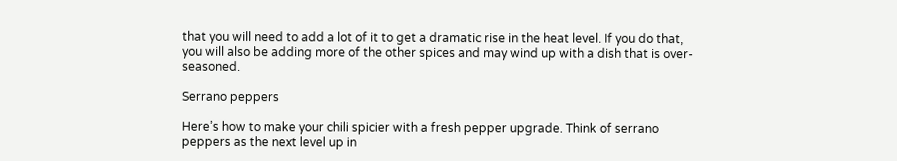that you will need to add a lot of it to get a dramatic rise in the heat level. If you do that, you will also be adding more of the other spices and may wind up with a dish that is over-seasoned.

Serrano peppers

Here’s how to make your chili spicier with a fresh pepper upgrade. Think of serrano peppers as the next level up in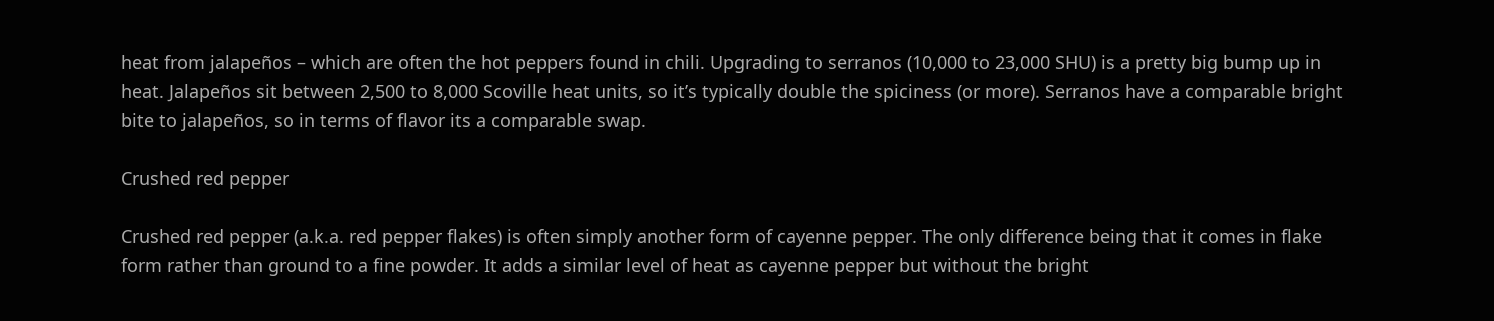heat from jalapeños – which are often the hot peppers found in chili. Upgrading to serranos (10,000 to 23,000 SHU) is a pretty big bump up in heat. Jalapeños sit between 2,500 to 8,000 Scoville heat units, so it’s typically double the spiciness (or more). Serranos have a comparable bright bite to jalapeños, so in terms of flavor its a comparable swap.

Crushed red pepper

Crushed red pepper (a.k.a. red pepper flakes) is often simply another form of cayenne pepper. The only difference being that it comes in flake form rather than ground to a fine powder. It adds a similar level of heat as cayenne pepper but without the bright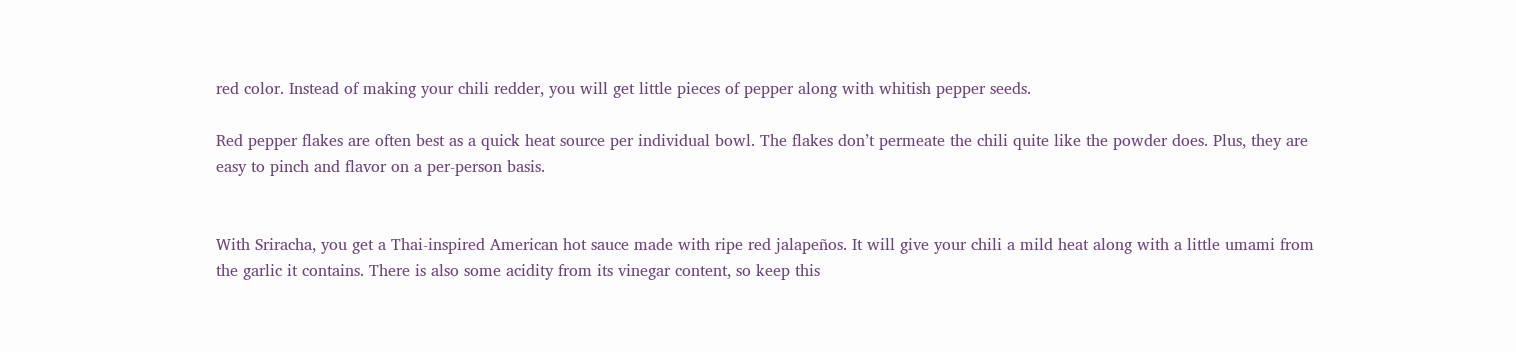red color. Instead of making your chili redder, you will get little pieces of pepper along with whitish pepper seeds.

Red pepper flakes are often best as a quick heat source per individual bowl. The flakes don’t permeate the chili quite like the powder does. Plus, they are easy to pinch and flavor on a per-person basis.


With Sriracha, you get a Thai-inspired American hot sauce made with ripe red jalapeños. It will give your chili a mild heat along with a little umami from the garlic it contains. There is also some acidity from its vinegar content, so keep this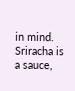in mind. Sriracha is a sauce,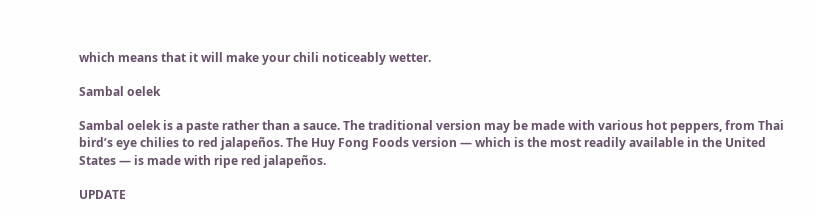which means that it will make your chili noticeably wetter.

Sambal oelek

Sambal oelek is a paste rather than a sauce. The traditional version may be made with various hot peppers, from Thai bird’s eye chilies to red jalapeños. The Huy Fong Foods version — which is the most readily available in the United States — is made with ripe red jalapeños.

UPDATE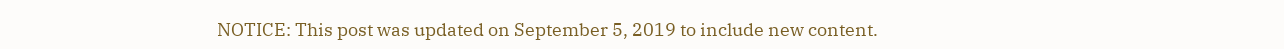NOTICE: This post was updated on September 5, 2019 to include new content.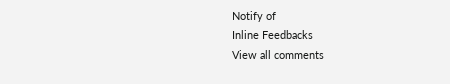Notify of
Inline Feedbacks
View all comments